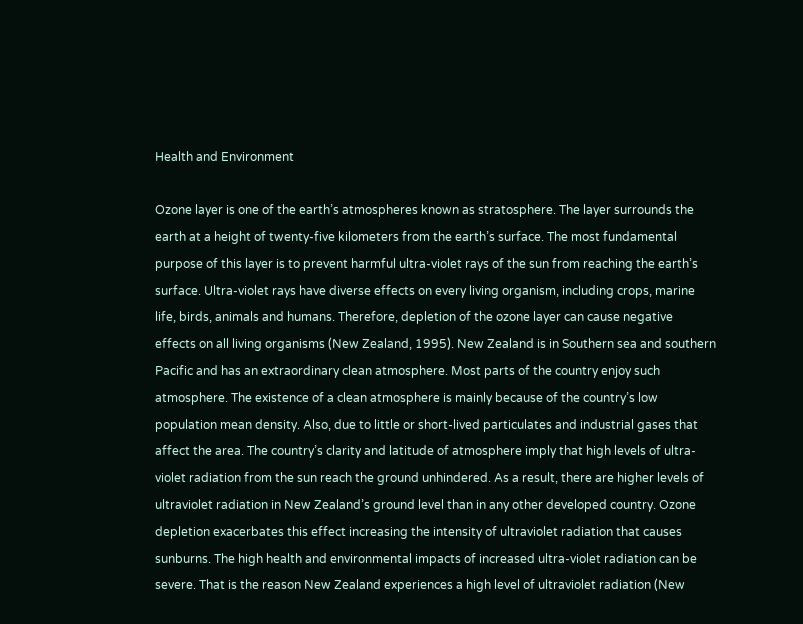Health and Environment

Ozone layer is one of the earth’s atmospheres known as stratosphere. The layer surrounds the earth at a height of twenty-five kilometers from the earth’s surface. The most fundamental purpose of this layer is to prevent harmful ultra-violet rays of the sun from reaching the earth’s surface. Ultra-violet rays have diverse effects on every living organism, including crops, marine life, birds, animals and humans. Therefore, depletion of the ozone layer can cause negative effects on all living organisms (New Zealand, 1995). New Zealand is in Southern sea and southern Pacific and has an extraordinary clean atmosphere. Most parts of the country enjoy such atmosphere. The existence of a clean atmosphere is mainly because of the country’s low population mean density. Also, due to little or short-lived particulates and industrial gases that affect the area. The country’s clarity and latitude of atmosphere imply that high levels of ultra-violet radiation from the sun reach the ground unhindered. As a result, there are higher levels of ultraviolet radiation in New Zealand’s ground level than in any other developed country. Ozone depletion exacerbates this effect increasing the intensity of ultraviolet radiation that causes sunburns. The high health and environmental impacts of increased ultra-violet radiation can be severe. That is the reason New Zealand experiences a high level of ultraviolet radiation (New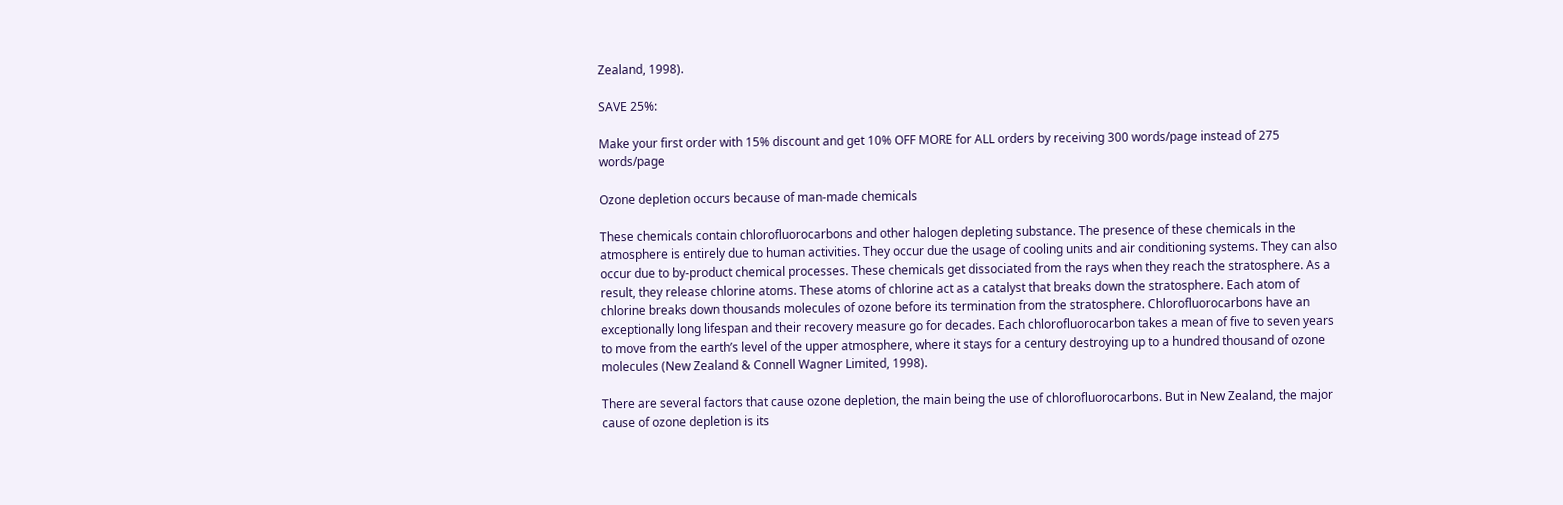Zealand, 1998).

SAVE 25%:

Make your first order with 15% discount and get 10% OFF MORE for ALL orders by receiving 300 words/page instead of 275 words/page

Ozone depletion occurs because of man-made chemicals

These chemicals contain chlorofluorocarbons and other halogen depleting substance. The presence of these chemicals in the atmosphere is entirely due to human activities. They occur due the usage of cooling units and air conditioning systems. They can also occur due to by-product chemical processes. These chemicals get dissociated from the rays when they reach the stratosphere. As a result, they release chlorine atoms. These atoms of chlorine act as a catalyst that breaks down the stratosphere. Each atom of chlorine breaks down thousands molecules of ozone before its termination from the stratosphere. Chlorofluorocarbons have an exceptionally long lifespan and their recovery measure go for decades. Each chlorofluorocarbon takes a mean of five to seven years to move from the earth’s level of the upper atmosphere, where it stays for a century destroying up to a hundred thousand of ozone molecules (New Zealand & Connell Wagner Limited, 1998).

There are several factors that cause ozone depletion, the main being the use of chlorofluorocarbons. But in New Zealand, the major cause of ozone depletion is its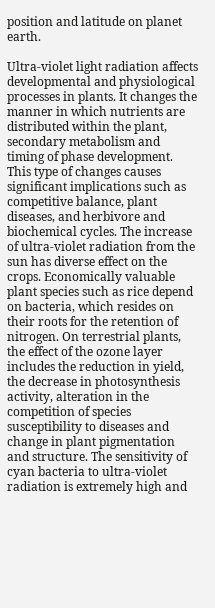position and latitude on planet earth.

Ultra-violet light radiation affects developmental and physiological processes in plants. It changes the manner in which nutrients are distributed within the plant, secondary metabolism and timing of phase development. This type of changes causes significant implications such as competitive balance, plant diseases, and herbivore and biochemical cycles. The increase of ultra-violet radiation from the sun has diverse effect on the crops. Economically valuable plant species such as rice depend on bacteria, which resides on their roots for the retention of nitrogen. On terrestrial plants, the effect of the ozone layer includes the reduction in yield, the decrease in photosynthesis activity, alteration in the competition of species susceptibility to diseases and change in plant pigmentation and structure. The sensitivity of cyan bacteria to ultra-violet radiation is extremely high and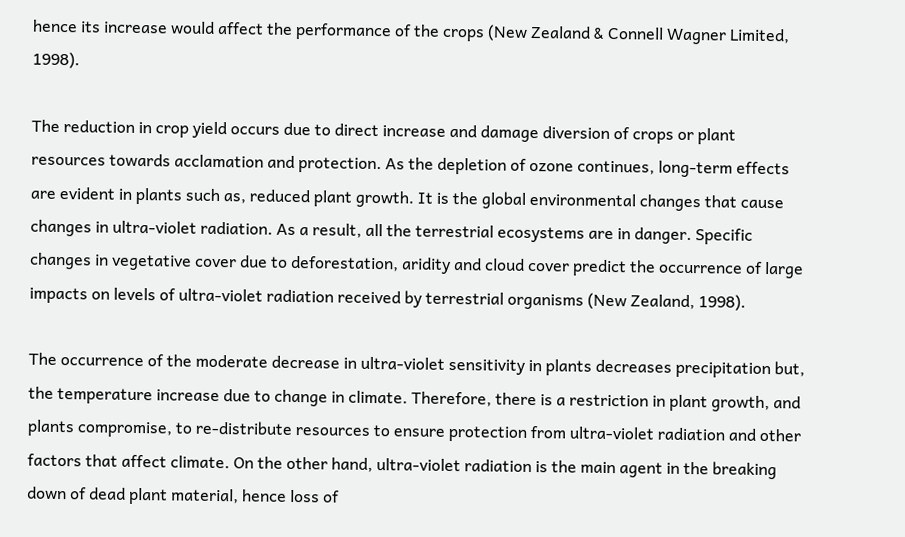hence its increase would affect the performance of the crops (New Zealand & Connell Wagner Limited, 1998).

The reduction in crop yield occurs due to direct increase and damage diversion of crops or plant resources towards acclamation and protection. As the depletion of ozone continues, long-term effects are evident in plants such as, reduced plant growth. It is the global environmental changes that cause changes in ultra-violet radiation. As a result, all the terrestrial ecosystems are in danger. Specific changes in vegetative cover due to deforestation, aridity and cloud cover predict the occurrence of large impacts on levels of ultra-violet radiation received by terrestrial organisms (New Zealand, 1998).

The occurrence of the moderate decrease in ultra-violet sensitivity in plants decreases precipitation but, the temperature increase due to change in climate. Therefore, there is a restriction in plant growth, and plants compromise, to re-distribute resources to ensure protection from ultra-violet radiation and other factors that affect climate. On the other hand, ultra-violet radiation is the main agent in the breaking down of dead plant material, hence loss of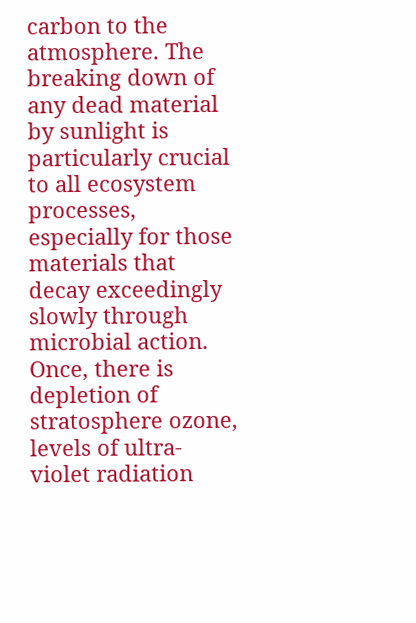carbon to the atmosphere. The breaking down of any dead material by sunlight is particularly crucial to all ecosystem processes, especially for those materials that decay exceedingly slowly through microbial action. Once, there is depletion of stratosphere ozone, levels of ultra-violet radiation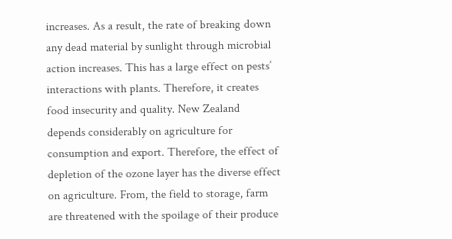increases. As a result, the rate of breaking down any dead material by sunlight through microbial action increases. This has a large effect on pests’ interactions with plants. Therefore, it creates food insecurity and quality. New Zealand depends considerably on agriculture for consumption and export. Therefore, the effect of depletion of the ozone layer has the diverse effect on agriculture. From, the field to storage, farm are threatened with the spoilage of their produce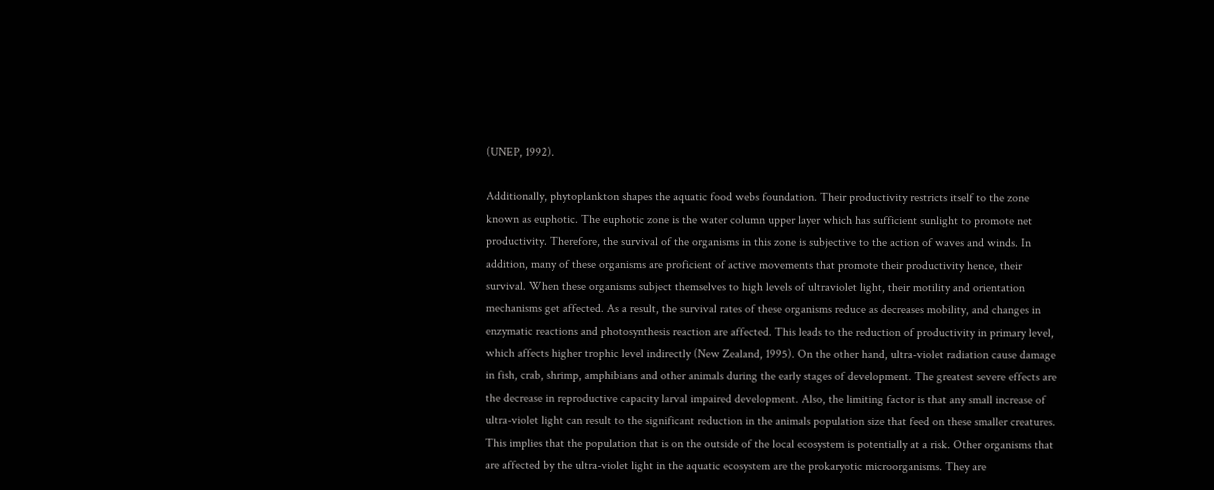(UNEP, 1992).

Additionally, phytoplankton shapes the aquatic food webs foundation. Their productivity restricts itself to the zone known as euphotic. The euphotic zone is the water column upper layer which has sufficient sunlight to promote net productivity. Therefore, the survival of the organisms in this zone is subjective to the action of waves and winds. In addition, many of these organisms are proficient of active movements that promote their productivity hence, their survival. When these organisms subject themselves to high levels of ultraviolet light, their motility and orientation mechanisms get affected. As a result, the survival rates of these organisms reduce as decreases mobility, and changes in enzymatic reactions and photosynthesis reaction are affected. This leads to the reduction of productivity in primary level, which affects higher trophic level indirectly (New Zealand, 1995). On the other hand, ultra-violet radiation cause damage in fish, crab, shrimp, amphibians and other animals during the early stages of development. The greatest severe effects are the decrease in reproductive capacity larval impaired development. Also, the limiting factor is that any small increase of ultra-violet light can result to the significant reduction in the animals population size that feed on these smaller creatures. This implies that the population that is on the outside of the local ecosystem is potentially at a risk. Other organisms that are affected by the ultra-violet light in the aquatic ecosystem are the prokaryotic microorganisms. They are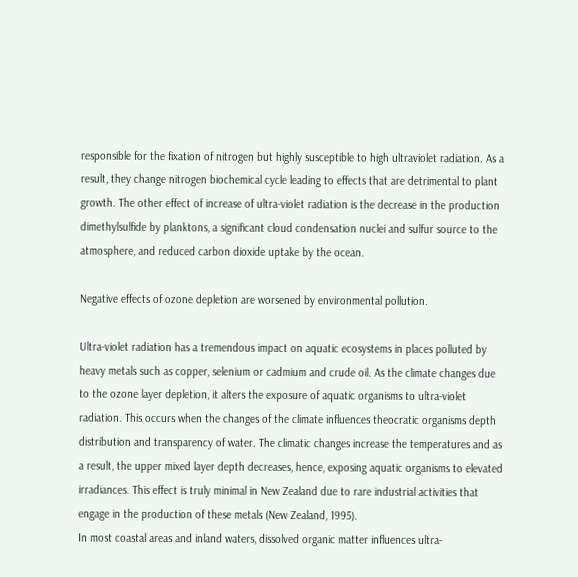responsible for the fixation of nitrogen but highly susceptible to high ultraviolet radiation. As a result, they change nitrogen biochemical cycle leading to effects that are detrimental to plant growth. The other effect of increase of ultra-violet radiation is the decrease in the production dimethylsulfide by planktons, a significant cloud condensation nuclei and sulfur source to the atmosphere, and reduced carbon dioxide uptake by the ocean.

Negative effects of ozone depletion are worsened by environmental pollution.

Ultra-violet radiation has a tremendous impact on aquatic ecosystems in places polluted by heavy metals such as copper, selenium or cadmium and crude oil. As the climate changes due to the ozone layer depletion, it alters the exposure of aquatic organisms to ultra-violet radiation. This occurs when the changes of the climate influences theocratic organisms depth distribution and transparency of water. The climatic changes increase the temperatures and as a result, the upper mixed layer depth decreases, hence, exposing aquatic organisms to elevated irradiances. This effect is truly minimal in New Zealand due to rare industrial activities that engage in the production of these metals (New Zealand, 1995).
In most coastal areas and inland waters, dissolved organic matter influences ultra-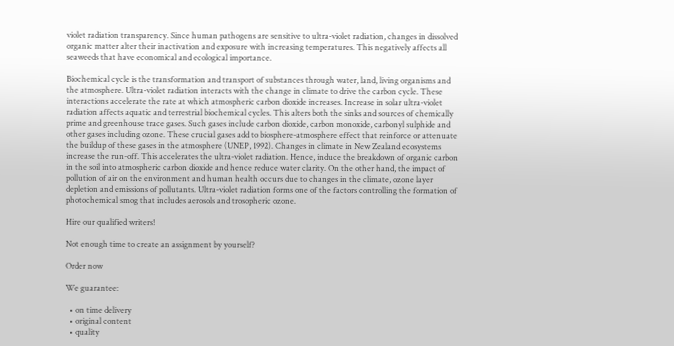violet radiation transparency. Since human pathogens are sensitive to ultra-violet radiation, changes in dissolved organic matter alter their inactivation and exposure with increasing temperatures. This negatively affects all seaweeds that have economical and ecological importance.

Biochemical cycle is the transformation and transport of substances through water, land, living organisms and the atmosphere. Ultra-violet radiation interacts with the change in climate to drive the carbon cycle. These interactions accelerate the rate at which atmospheric carbon dioxide increases. Increase in solar ultra-violet radiation affects aquatic and terrestrial biochemical cycles. This alters both the sinks and sources of chemically prime and greenhouse trace gases. Such gases include carbon dioxide, carbon monoxide, carbonyl sulphide and other gases including ozone. These crucial gases add to biosphere-atmosphere effect that reinforce or attenuate the buildup of these gases in the atmosphere (UNEP, 1992). Changes in climate in New Zealand ecosystems increase the run-off. This accelerates the ultra-violet radiation. Hence, induce the breakdown of organic carbon in the soil into atmospheric carbon dioxide and hence reduce water clarity. On the other hand, the impact of pollution of air on the environment and human health occurs due to changes in the climate, ozone layer depletion and emissions of pollutants. Ultra-violet radiation forms one of the factors controlling the formation of photochemical smog that includes aerosols and trosopheric ozone.

Hire our qualified writers!

Not enough time to create an assignment by yourself?

Order now

We guarantee:

  • on time delivery
  • original content
  • quality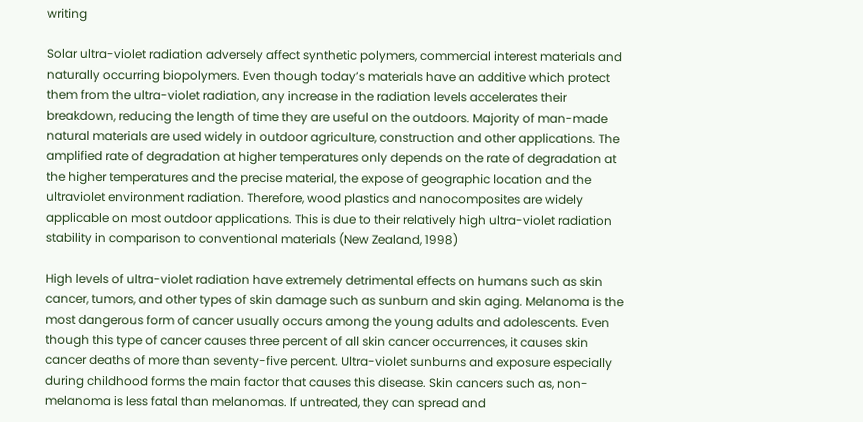writing

Solar ultra-violet radiation adversely affect synthetic polymers, commercial interest materials and naturally occurring biopolymers. Even though today’s materials have an additive which protect them from the ultra-violet radiation, any increase in the radiation levels accelerates their breakdown, reducing the length of time they are useful on the outdoors. Majority of man-made natural materials are used widely in outdoor agriculture, construction and other applications. The amplified rate of degradation at higher temperatures only depends on the rate of degradation at the higher temperatures and the precise material, the expose of geographic location and the ultraviolet environment radiation. Therefore, wood plastics and nanocomposites are widely applicable on most outdoor applications. This is due to their relatively high ultra-violet radiation stability in comparison to conventional materials (New Zealand, 1998)

High levels of ultra-violet radiation have extremely detrimental effects on humans such as skin cancer, tumors, and other types of skin damage such as sunburn and skin aging. Melanoma is the most dangerous form of cancer usually occurs among the young adults and adolescents. Even though this type of cancer causes three percent of all skin cancer occurrences, it causes skin cancer deaths of more than seventy-five percent. Ultra-violet sunburns and exposure especially during childhood forms the main factor that causes this disease. Skin cancers such as, non-melanoma is less fatal than melanomas. If untreated, they can spread and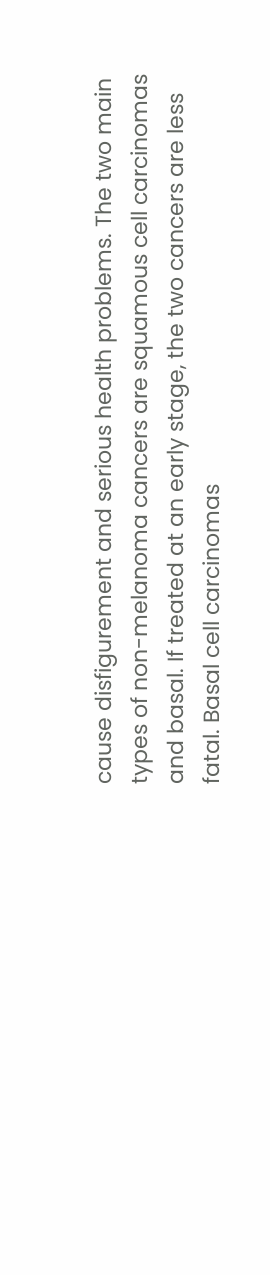cause disfigurement and serious health problems. The two main types of non-melanoma cancers are squamous cell carcinomas and basal. If treated at an early stage, the two cancers are less fatal. Basal cell carcinomas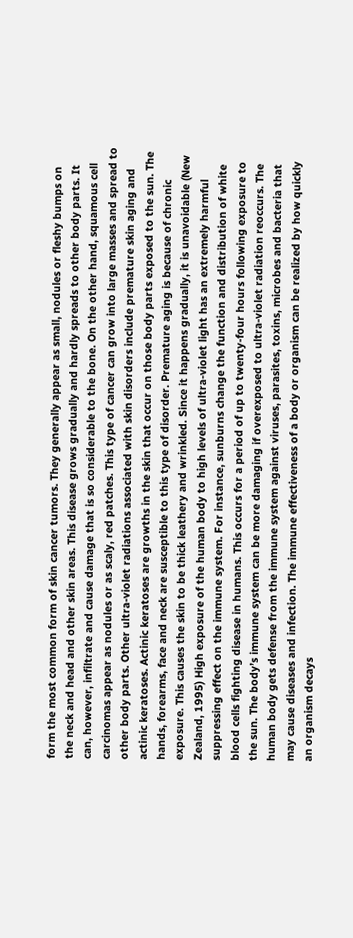form the most common form of skin cancer tumors. They generally appear as small, nodules or fleshy bumps on the neck and head and other skin areas. This disease grows gradually and hardly spreads to other body parts. It can, however, infiltrate and cause damage that is so considerable to the bone. On the other hand, squamous cell carcinomas appear as nodules or as scaly, red patches. This type of cancer can grow into large masses and spread to other body parts. Other ultra-violet radiations associated with skin disorders include premature skin aging and actinic keratoses. Actinic keratoses are growths in the skin that occur on those body parts exposed to the sun. The hands, forearms, face and neck are susceptible to this type of disorder. Premature aging is because of chronic exposure. This causes the skin to be thick leathery and wrinkled. Since it happens gradually, it is unavoidable (New Zealand, 1995) High exposure of the human body to high levels of ultra-violet light has an extremely harmful suppressing effect on the immune system. For instance, sunburns change the function and distribution of white blood cells fighting disease in humans. This occurs for a period of up to twenty-four hours following exposure to the sun. The body’s immune system can be more damaging if overexposed to ultra-violet radiation reoccurs. The human body gets defense from the immune system against viruses, parasites, toxins, microbes and bacteria that may cause diseases and infection. The immune effectiveness of a body or organism can be realized by how quickly an organism decays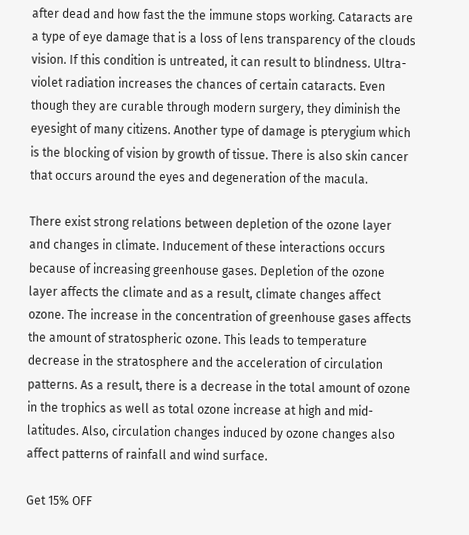after dead and how fast the the immune stops working. Cataracts are a type of eye damage that is a loss of lens transparency of the clouds vision. If this condition is untreated, it can result to blindness. Ultra-violet radiation increases the chances of certain cataracts. Even though they are curable through modern surgery, they diminish the eyesight of many citizens. Another type of damage is pterygium which is the blocking of vision by growth of tissue. There is also skin cancer that occurs around the eyes and degeneration of the macula.

There exist strong relations between depletion of the ozone layer and changes in climate. Inducement of these interactions occurs because of increasing greenhouse gases. Depletion of the ozone layer affects the climate and as a result, climate changes affect ozone. The increase in the concentration of greenhouse gases affects the amount of stratospheric ozone. This leads to temperature decrease in the stratosphere and the acceleration of circulation patterns. As a result, there is a decrease in the total amount of ozone in the trophics as well as total ozone increase at high and mid-latitudes. Also, circulation changes induced by ozone changes also affect patterns of rainfall and wind surface.

Get 15% OFF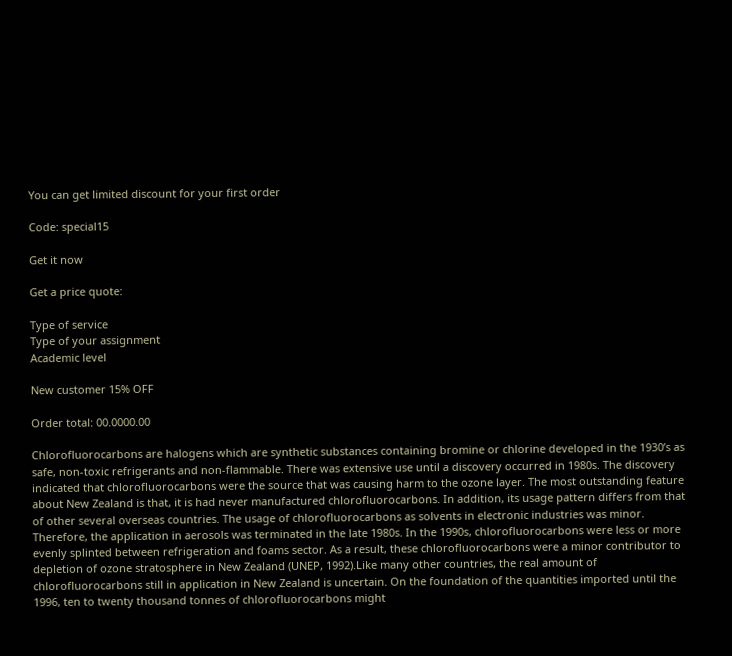You can get limited discount for your first order

Code: special15

Get it now

Get a price quote:

Type of service
Type of your assignment
Academic level

New customer 15% OFF

Order total: 00.0000.00

Chlorofluorocarbons are halogens which are synthetic substances containing bromine or chlorine developed in the 1930’s as safe, non-toxic refrigerants and non-flammable. There was extensive use until a discovery occurred in 1980s. The discovery indicated that chlorofluorocarbons were the source that was causing harm to the ozone layer. The most outstanding feature about New Zealand is that, it is had never manufactured chlorofluorocarbons. In addition, its usage pattern differs from that of other several overseas countries. The usage of chlorofluorocarbons as solvents in electronic industries was minor. Therefore, the application in aerosols was terminated in the late 1980s. In the 1990s, chlorofluorocarbons were less or more evenly splinted between refrigeration and foams sector. As a result, these chlorofluorocarbons were a minor contributor to depletion of ozone stratosphere in New Zealand (UNEP, 1992).Like many other countries, the real amount of chlorofluorocarbons still in application in New Zealand is uncertain. On the foundation of the quantities imported until the 1996, ten to twenty thousand tonnes of chlorofluorocarbons might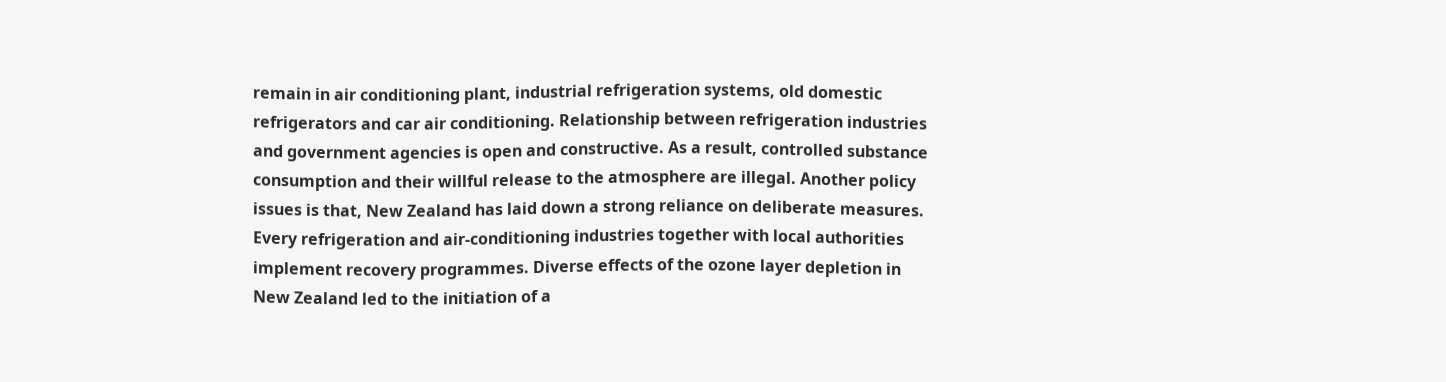remain in air conditioning plant, industrial refrigeration systems, old domestic refrigerators and car air conditioning. Relationship between refrigeration industries and government agencies is open and constructive. As a result, controlled substance consumption and their willful release to the atmosphere are illegal. Another policy issues is that, New Zealand has laid down a strong reliance on deliberate measures. Every refrigeration and air-conditioning industries together with local authorities implement recovery programmes. Diverse effects of the ozone layer depletion in New Zealand led to the initiation of a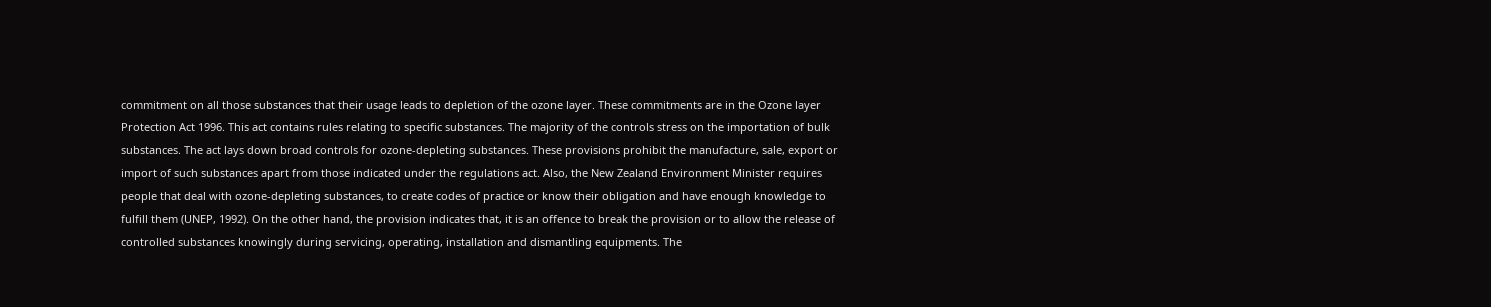commitment on all those substances that their usage leads to depletion of the ozone layer. These commitments are in the Ozone layer Protection Act 1996. This act contains rules relating to specific substances. The majority of the controls stress on the importation of bulk substances. The act lays down broad controls for ozone-depleting substances. These provisions prohibit the manufacture, sale, export or import of such substances apart from those indicated under the regulations act. Also, the New Zealand Environment Minister requires people that deal with ozone-depleting substances, to create codes of practice or know their obligation and have enough knowledge to fulfill them (UNEP, 1992). On the other hand, the provision indicates that, it is an offence to break the provision or to allow the release of controlled substances knowingly during servicing, operating, installation and dismantling equipments. The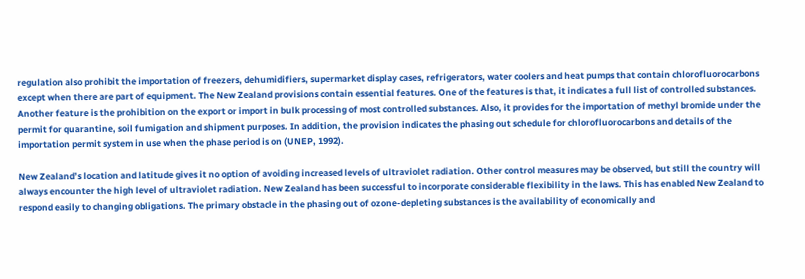regulation also prohibit the importation of freezers, dehumidifiers, supermarket display cases, refrigerators, water coolers and heat pumps that contain chlorofluorocarbons except when there are part of equipment. The New Zealand provisions contain essential features. One of the features is that, it indicates a full list of controlled substances. Another feature is the prohibition on the export or import in bulk processing of most controlled substances. Also, it provides for the importation of methyl bromide under the permit for quarantine, soil fumigation and shipment purposes. In addition, the provision indicates the phasing out schedule for chlorofluorocarbons and details of the importation permit system in use when the phase period is on (UNEP, 1992).

New Zealand’s location and latitude gives it no option of avoiding increased levels of ultraviolet radiation. Other control measures may be observed, but still the country will always encounter the high level of ultraviolet radiation. New Zealand has been successful to incorporate considerable flexibility in the laws. This has enabled New Zealand to respond easily to changing obligations. The primary obstacle in the phasing out of ozone-depleting substances is the availability of economically and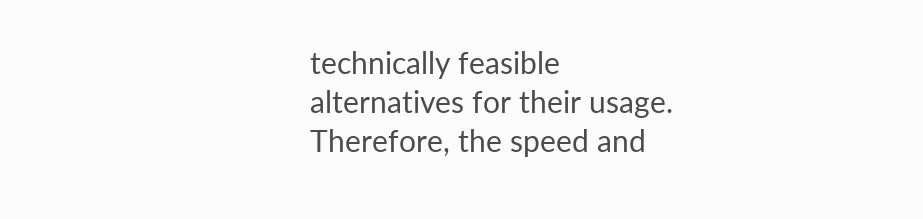technically feasible alternatives for their usage. Therefore, the speed and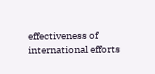effectiveness of international efforts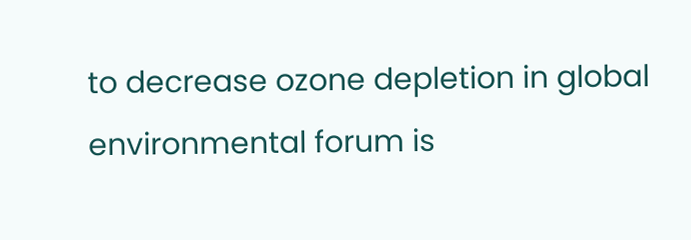to decrease ozone depletion in global environmental forum is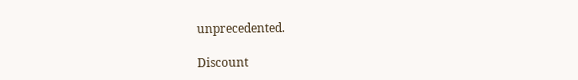unprecedented.

Discount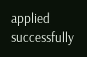applied successfully